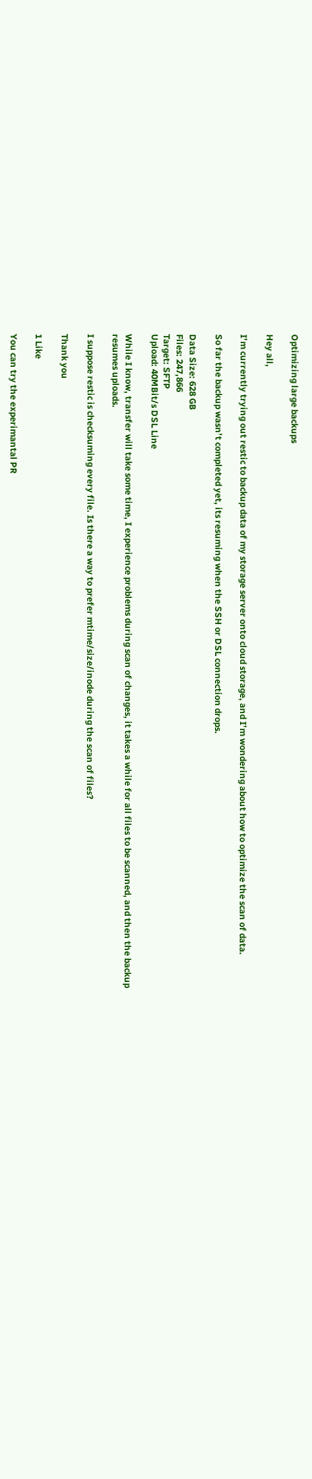Optimizing large backups

Hey all,

I’m currently trying out restic to backup data of my storage server onto cloud storage, and I’m wondering about how to optimize the scan of data.

So far the backup wasn’t completed yet, its resuming when the SSH or DSL connection drops.

Data Size: 628 GB
Files: 247,866
Target: SFTP
Upload: 40MBit/s DSL Line

While I know, transfer will take some time, I experience problems during scan of changes, it takes a while for all files to be scanned, and then the backup resumes uploads.

I suppose restic is checksuming every file. Is there a way to prefer mtime/size/inode during the scan of files?

Thank you

1 Like

You can try the experimantal PR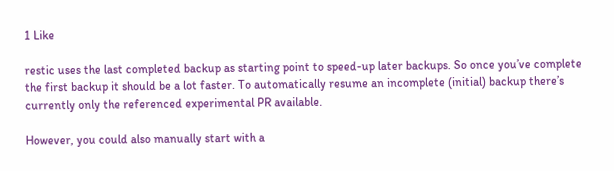1 Like

restic uses the last completed backup as starting point to speed-up later backups. So once you’ve complete the first backup it should be a lot faster. To automatically resume an incomplete (initial) backup there’s currently only the referenced experimental PR available.

However, you could also manually start with a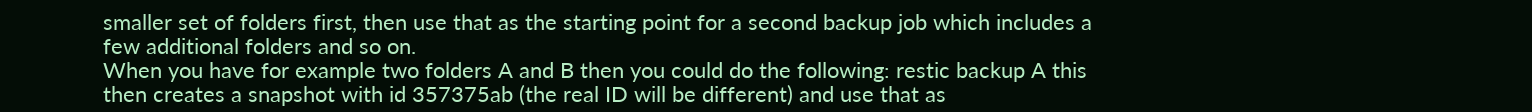smaller set of folders first, then use that as the starting point for a second backup job which includes a few additional folders and so on.
When you have for example two folders A and B then you could do the following: restic backup A this then creates a snapshot with id 357375ab (the real ID will be different) and use that as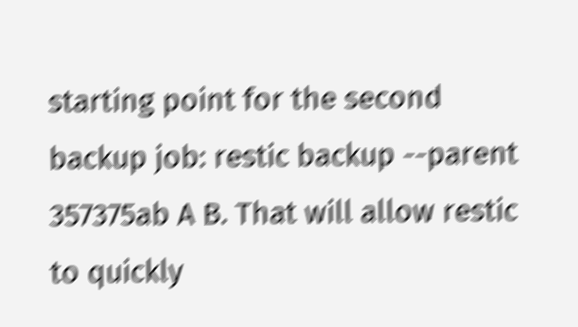starting point for the second backup job: restic backup --parent 357375ab A B. That will allow restic to quickly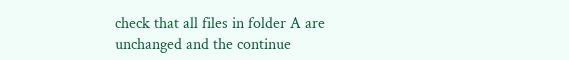check that all files in folder A are unchanged and the continue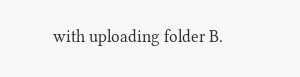with uploading folder B.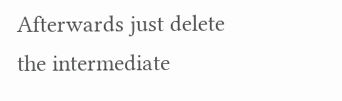Afterwards just delete the intermediate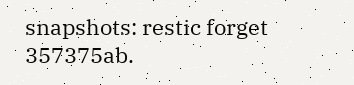snapshots: restic forget 357375ab.